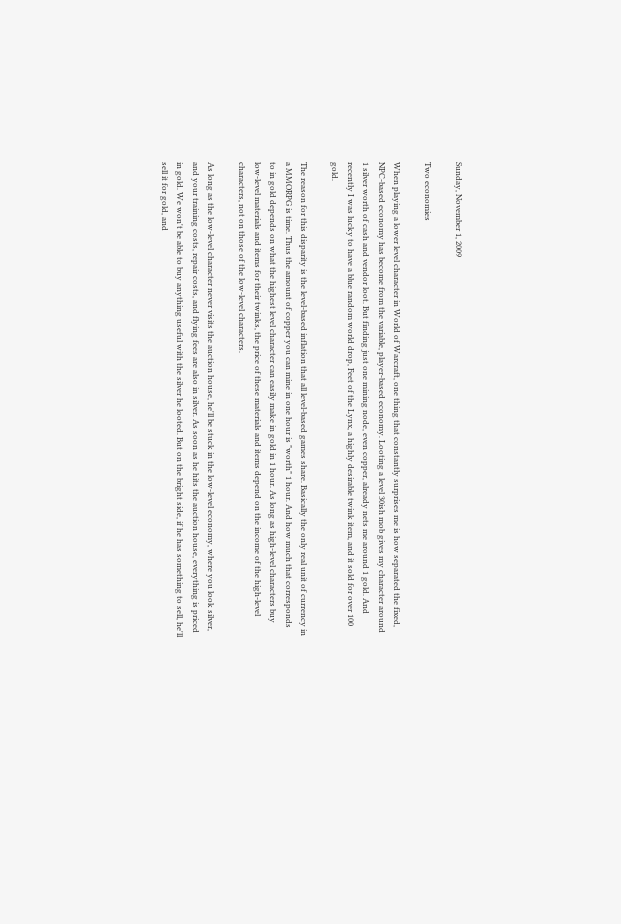Sunday, November 1, 2009

Two economies

When playing a lower level character in World of Warcraft, one thing that constantly surprises me is how separated the fixed, NPC-based economy has become from the variable, player-based economy. Looting a level 30ish mob gives my character around 1 silver worth of cash and vendor loot. But finding just one mining node, even copper, already nets me around 1 gold. And recently I was lucky to have a blue random world drop, Feet of the Lynx, a highly desirable twink item, and it sold for over 100 gold.

The reason for this disparity is the level-based inflation that all level-based games share. Basically the only real unit of currency in a MMORPG is time. Thus the amount of copper you can mine in one hour is "worth" 1 hour. And how much that corresponds to in gold depends on what the highest level character can easily make in gold in 1 hour. As long as high-level characters buy low-level materials and items for their twinks, the price of these materials and items depend on the income of the high-level characters, not on those of the low-level characters.

As long as the low-level character never visits the auction house, he'll be stuck in the low-level economy, where you look silver, and your training costs, repair costs, and flying fees are also in silver. As soon as he hits the auction house, everything is priced in gold. We won't be able to buy anything useful with the silver he looted. But on the bright side, if he has something to sell, he'll sell it for gold, and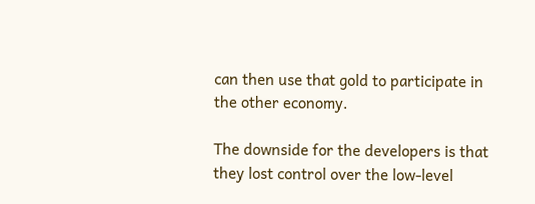can then use that gold to participate in the other economy.

The downside for the developers is that they lost control over the low-level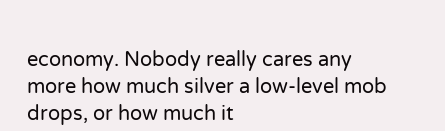economy. Nobody really cares any more how much silver a low-level mob drops, or how much it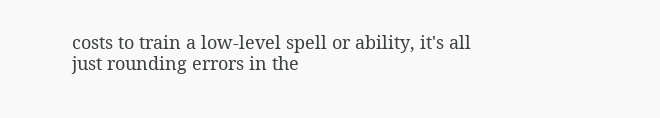costs to train a low-level spell or ability, it's all just rounding errors in the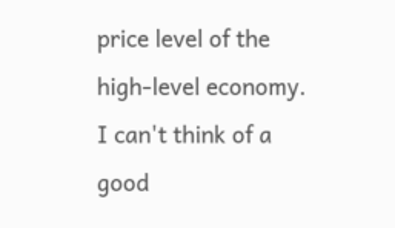price level of the high-level economy. I can't think of a good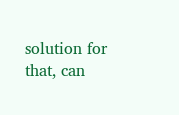solution for that, can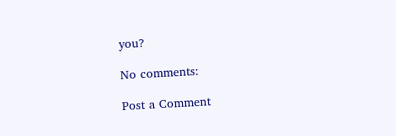you?

No comments:

Post a Comment